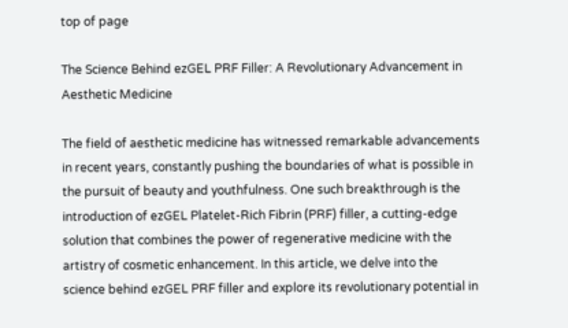top of page

The Science Behind ezGEL PRF Filler: A Revolutionary Advancement in Aesthetic Medicine

The field of aesthetic medicine has witnessed remarkable advancements in recent years, constantly pushing the boundaries of what is possible in the pursuit of beauty and youthfulness. One such breakthrough is the introduction of ezGEL Platelet-Rich Fibrin (PRF) filler, a cutting-edge solution that combines the power of regenerative medicine with the artistry of cosmetic enhancement. In this article, we delve into the science behind ezGEL PRF filler and explore its revolutionary potential in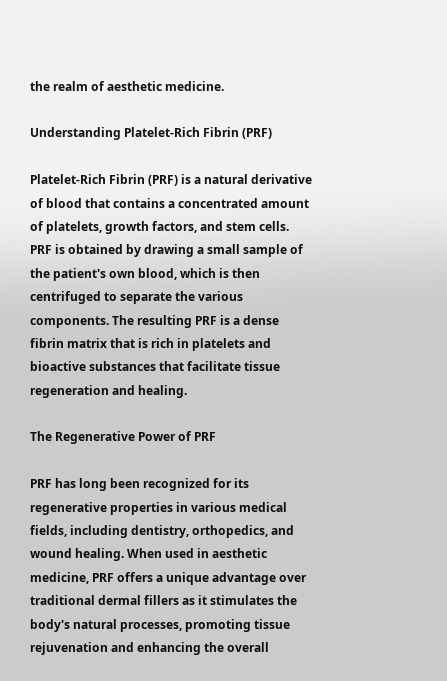the realm of aesthetic medicine.

Understanding Platelet-Rich Fibrin (PRF)

Platelet-Rich Fibrin (PRF) is a natural derivative of blood that contains a concentrated amount of platelets, growth factors, and stem cells. PRF is obtained by drawing a small sample of the patient's own blood, which is then centrifuged to separate the various components. The resulting PRF is a dense fibrin matrix that is rich in platelets and bioactive substances that facilitate tissue regeneration and healing.

The Regenerative Power of PRF

PRF has long been recognized for its regenerative properties in various medical fields, including dentistry, orthopedics, and wound healing. When used in aesthetic medicine, PRF offers a unique advantage over traditional dermal fillers as it stimulates the body's natural processes, promoting tissue rejuvenation and enhancing the overall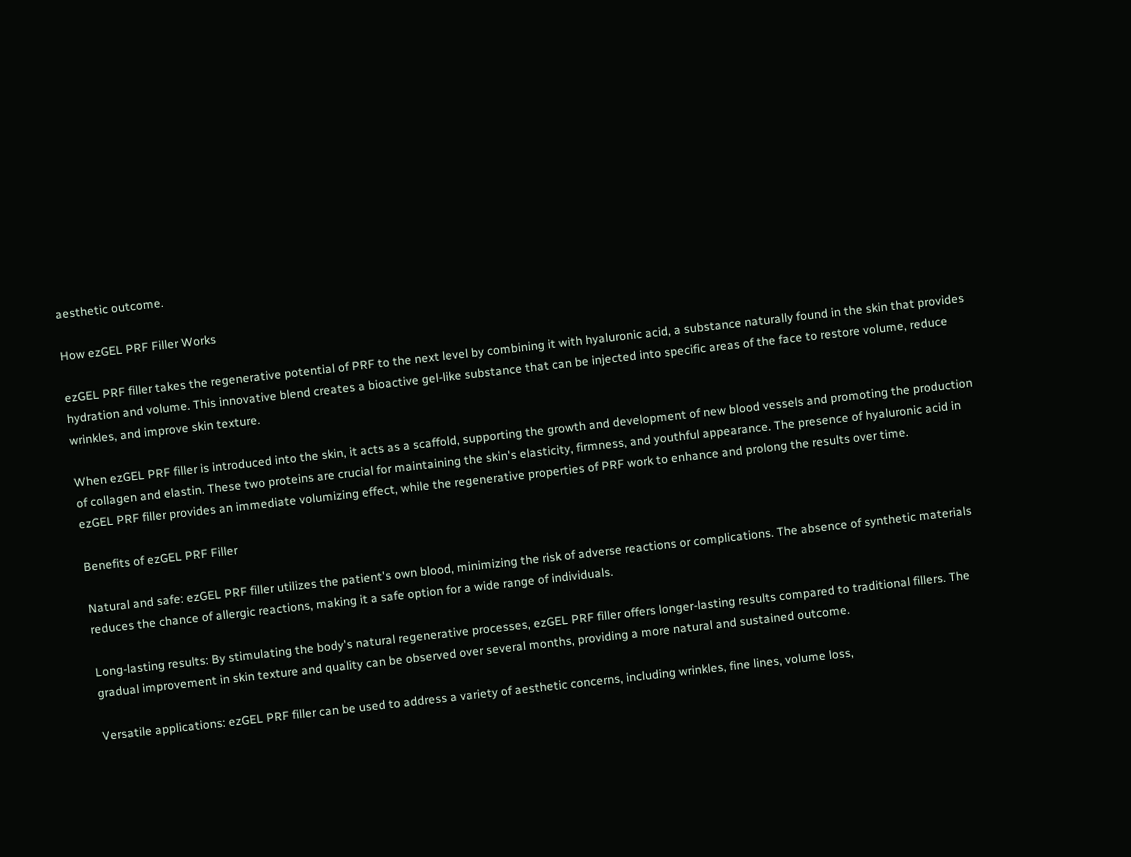aesthetic outcome.

How ezGEL PRF Filler Works

ezGEL PRF filler takes the regenerative potential of PRF to the next level by combining it with hyaluronic acid, a substance naturally found in the skin that provides hydration and volume. This innovative blend creates a bioactive gel-like substance that can be injected into specific areas of the face to restore volume, reduce wrinkles, and improve skin texture.

When ezGEL PRF filler is introduced into the skin, it acts as a scaffold, supporting the growth and development of new blood vessels and promoting the production of collagen and elastin. These two proteins are crucial for maintaining the skin's elasticity, firmness, and youthful appearance. The presence of hyaluronic acid in ezGEL PRF filler provides an immediate volumizing effect, while the regenerative properties of PRF work to enhance and prolong the results over time.

Benefits of ezGEL PRF Filler

Natural and safe: ezGEL PRF filler utilizes the patient's own blood, minimizing the risk of adverse reactions or complications. The absence of synthetic materials reduces the chance of allergic reactions, making it a safe option for a wide range of individuals.

Long-lasting results: By stimulating the body's natural regenerative processes, ezGEL PRF filler offers longer-lasting results compared to traditional fillers. The gradual improvement in skin texture and quality can be observed over several months, providing a more natural and sustained outcome.

Versatile applications: ezGEL PRF filler can be used to address a variety of aesthetic concerns, including wrinkles, fine lines, volume loss,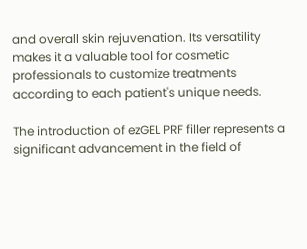and overall skin rejuvenation. Its versatility makes it a valuable tool for cosmetic professionals to customize treatments according to each patient's unique needs.

The introduction of ezGEL PRF filler represents a significant advancement in the field of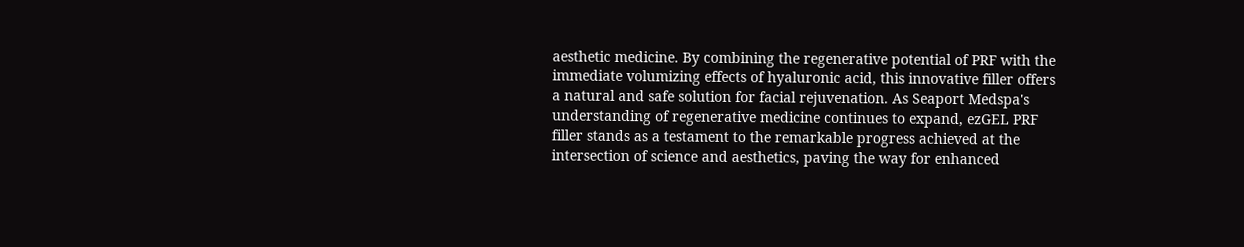aesthetic medicine. By combining the regenerative potential of PRF with the immediate volumizing effects of hyaluronic acid, this innovative filler offers a natural and safe solution for facial rejuvenation. As Seaport Medspa's understanding of regenerative medicine continues to expand, ezGEL PRF filler stands as a testament to the remarkable progress achieved at the intersection of science and aesthetics, paving the way for enhanced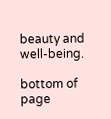beauty and well-being.

bottom of page